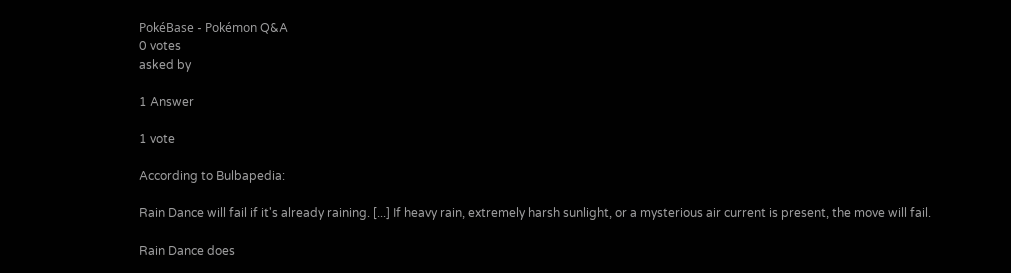PokéBase - Pokémon Q&A
0 votes
asked by

1 Answer

1 vote

According to Bulbapedia:

Rain Dance will fail if it's already raining. [...] If heavy rain, extremely harsh sunlight, or a mysterious air current is present, the move will fail.

Rain Dance does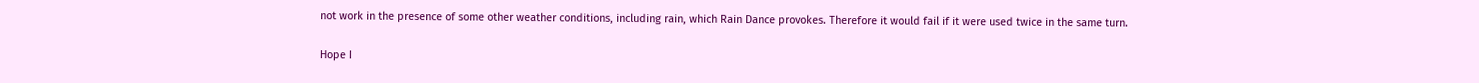not work in the presence of some other weather conditions, including rain, which Rain Dance provokes. Therefore it would fail if it were used twice in the same turn.

Hope I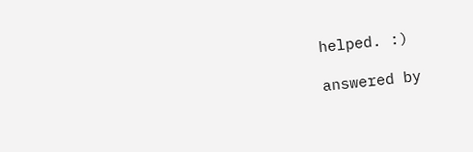helped. :)

answered by